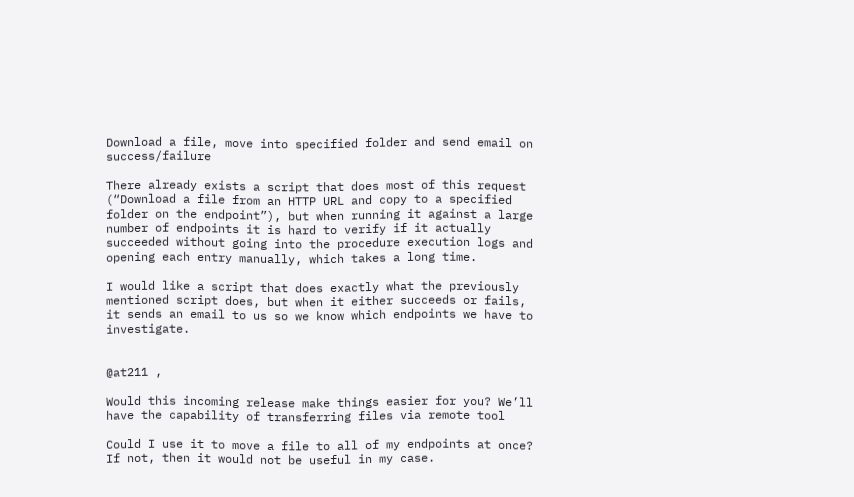Download a file, move into specified folder and send email on success/failure

There already exists a script that does most of this request (“Download a file from an HTTP URL and copy to a specified folder on the endpoint”), but when running it against a large number of endpoints it is hard to verify if it actually succeeded without going into the procedure execution logs and opening each entry manually, which takes a long time.

I would like a script that does exactly what the previously mentioned script does, but when it either succeeds or fails, it sends an email to us so we know which endpoints we have to investigate.


@at211 ,

Would this incoming release make things easier for you? We’ll have the capability of transferring files via remote tool

Could I use it to move a file to all of my endpoints at once? If not, then it would not be useful in my case.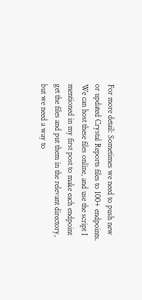For more detail: Sometimes we need to push new or updated Crystal Reports files to 100+ endpoints. We can host these files online, and use the script I mentioned in my first post to make each endpoint get the files and put them in the relevant directory, but we need a way to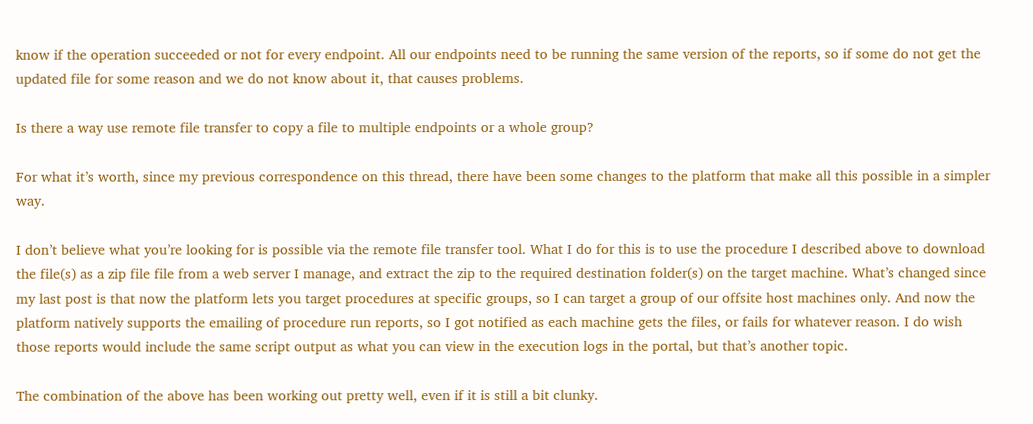know if the operation succeeded or not for every endpoint. All our endpoints need to be running the same version of the reports, so if some do not get the updated file for some reason and we do not know about it, that causes problems.

Is there a way use remote file transfer to copy a file to multiple endpoints or a whole group?

For what it’s worth, since my previous correspondence on this thread, there have been some changes to the platform that make all this possible in a simpler way.

I don’t believe what you’re looking for is possible via the remote file transfer tool. What I do for this is to use the procedure I described above to download the file(s) as a zip file file from a web server I manage, and extract the zip to the required destination folder(s) on the target machine. What’s changed since my last post is that now the platform lets you target procedures at specific groups, so I can target a group of our offsite host machines only. And now the platform natively supports the emailing of procedure run reports, so I got notified as each machine gets the files, or fails for whatever reason. I do wish those reports would include the same script output as what you can view in the execution logs in the portal, but that’s another topic.

The combination of the above has been working out pretty well, even if it is still a bit clunky.